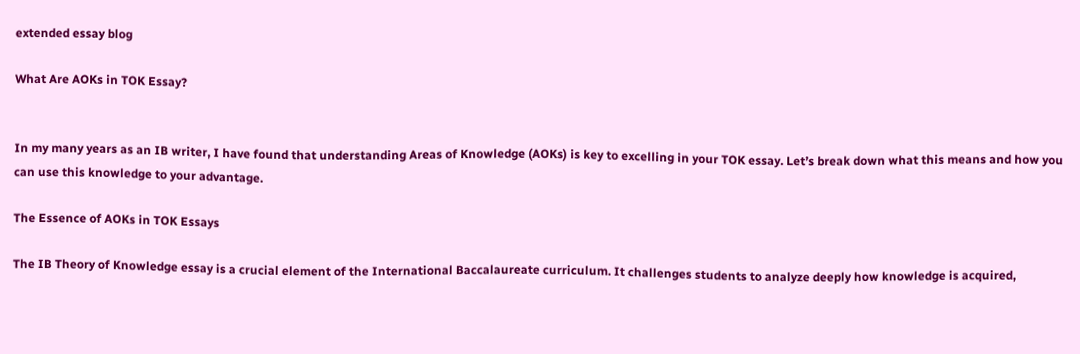extended essay blog

What Are AOKs in TOK Essay?


In my many years as an IB writer, I have found that understanding Areas of Knowledge (AOKs) is key to excelling in your TOK essay. Let’s break down what this means and how you can use this knowledge to your advantage.

The Essence of AOKs in TOK Essays

The IB Theory of Knowledge essay is a crucial element of the International Baccalaureate curriculum. It challenges students to analyze deeply how knowledge is acquired,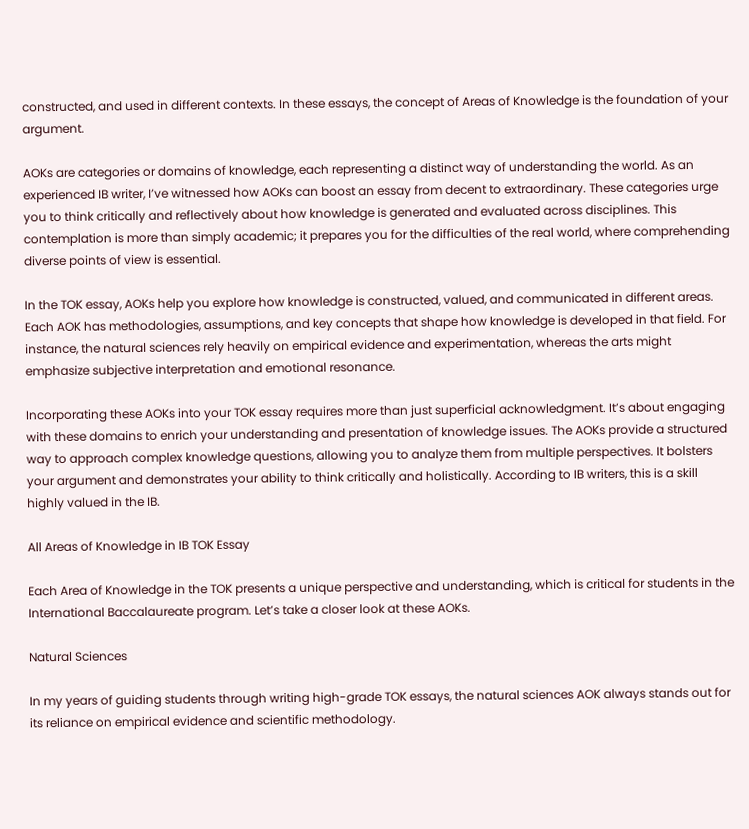constructed, and used in different contexts. In these essays, the concept of Areas of Knowledge is the foundation of your argument.

AOKs are categories or domains of knowledge, each representing a distinct way of understanding the world. As an experienced IB writer, I’ve witnessed how AOKs can boost an essay from decent to extraordinary. These categories urge you to think critically and reflectively about how knowledge is generated and evaluated across disciplines. This contemplation is more than simply academic; it prepares you for the difficulties of the real world, where comprehending diverse points of view is essential.

In the TOK essay, AOKs help you explore how knowledge is constructed, valued, and communicated in different areas. Each AOK has methodologies, assumptions, and key concepts that shape how knowledge is developed in that field. For instance, the natural sciences rely heavily on empirical evidence and experimentation, whereas the arts might emphasize subjective interpretation and emotional resonance.

Incorporating these AOKs into your TOK essay requires more than just superficial acknowledgment. It’s about engaging with these domains to enrich your understanding and presentation of knowledge issues. The AOKs provide a structured way to approach complex knowledge questions, allowing you to analyze them from multiple perspectives. It bolsters your argument and demonstrates your ability to think critically and holistically. According to IB writers, this is a skill highly valued in the IB.

All Areas of Knowledge in IB TOK Essay

Each Area of Knowledge in the TOK presents a unique perspective and understanding, which is critical for students in the International Baccalaureate program. Let’s take a closer look at these AOKs.

Natural Sciences

In my years of guiding students through writing high-grade TOK essays, the natural sciences AOK always stands out for its reliance on empirical evidence and scientific methodology.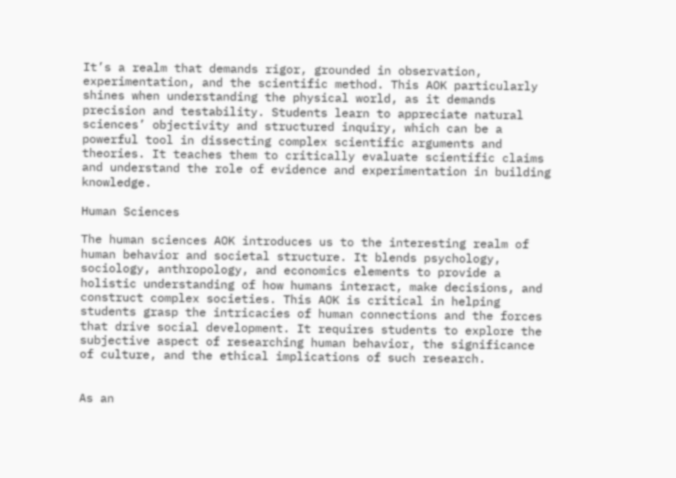It’s a realm that demands rigor, grounded in observation, experimentation, and the scientific method. This AOK particularly shines when understanding the physical world, as it demands precision and testability. Students learn to appreciate natural sciences’ objectivity and structured inquiry, which can be a powerful tool in dissecting complex scientific arguments and theories. It teaches them to critically evaluate scientific claims and understand the role of evidence and experimentation in building knowledge.

Human Sciences

The human sciences AOK introduces us to the interesting realm of human behavior and societal structure. It blends psychology, sociology, anthropology, and economics elements to provide a holistic understanding of how humans interact, make decisions, and construct complex societies. This AOK is critical in helping students grasp the intricacies of human connections and the forces that drive social development. It requires students to explore the subjective aspect of researching human behavior, the significance of culture, and the ethical implications of such research.


As an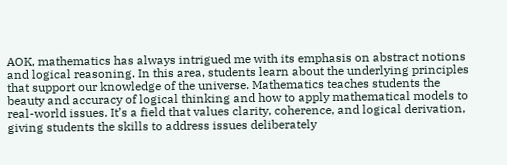AOK, mathematics has always intrigued me with its emphasis on abstract notions and logical reasoning. In this area, students learn about the underlying principles that support our knowledge of the universe. Mathematics teaches students the beauty and accuracy of logical thinking and how to apply mathematical models to real-world issues. It’s a field that values clarity, coherence, and logical derivation, giving students the skills to address issues deliberately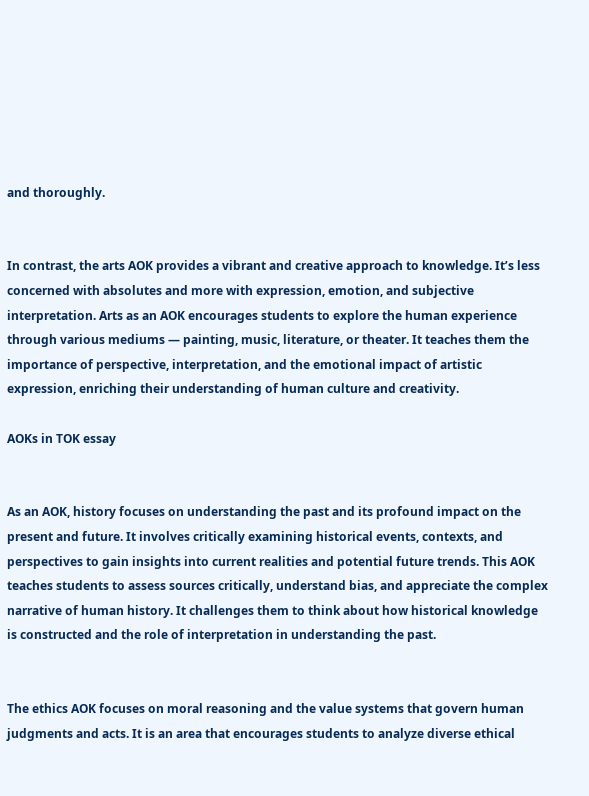and thoroughly.


In contrast, the arts AOK provides a vibrant and creative approach to knowledge. It’s less concerned with absolutes and more with expression, emotion, and subjective interpretation. Arts as an AOK encourages students to explore the human experience through various mediums — painting, music, literature, or theater. It teaches them the importance of perspective, interpretation, and the emotional impact of artistic expression, enriching their understanding of human culture and creativity.

AOKs in TOK essay


As an AOK, history focuses on understanding the past and its profound impact on the present and future. It involves critically examining historical events, contexts, and perspectives to gain insights into current realities and potential future trends. This AOK teaches students to assess sources critically, understand bias, and appreciate the complex narrative of human history. It challenges them to think about how historical knowledge is constructed and the role of interpretation in understanding the past.


The ethics AOK focuses on moral reasoning and the value systems that govern human judgments and acts. It is an area that encourages students to analyze diverse ethical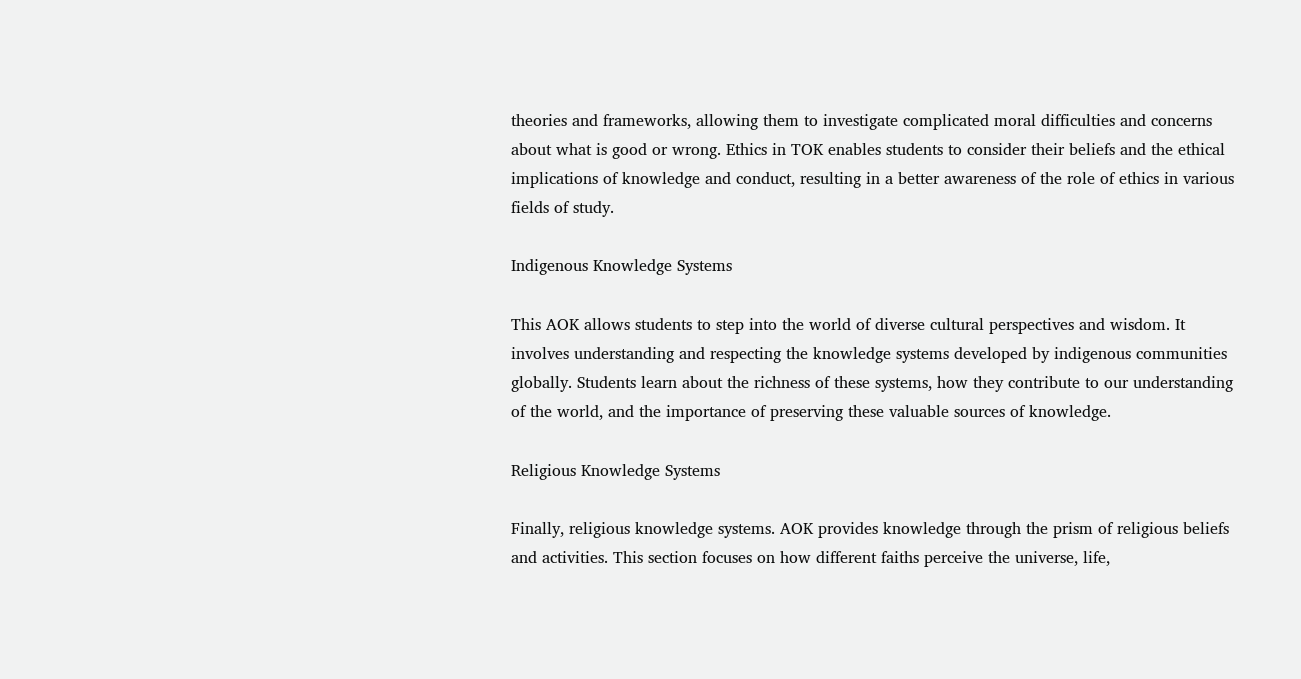theories and frameworks, allowing them to investigate complicated moral difficulties and concerns about what is good or wrong. Ethics in TOK enables students to consider their beliefs and the ethical implications of knowledge and conduct, resulting in a better awareness of the role of ethics in various fields of study.

Indigenous Knowledge Systems

This AOK allows students to step into the world of diverse cultural perspectives and wisdom. It involves understanding and respecting the knowledge systems developed by indigenous communities globally. Students learn about the richness of these systems, how they contribute to our understanding of the world, and the importance of preserving these valuable sources of knowledge.

Religious Knowledge Systems

Finally, religious knowledge systems. AOK provides knowledge through the prism of religious beliefs and activities. This section focuses on how different faiths perceive the universe, life,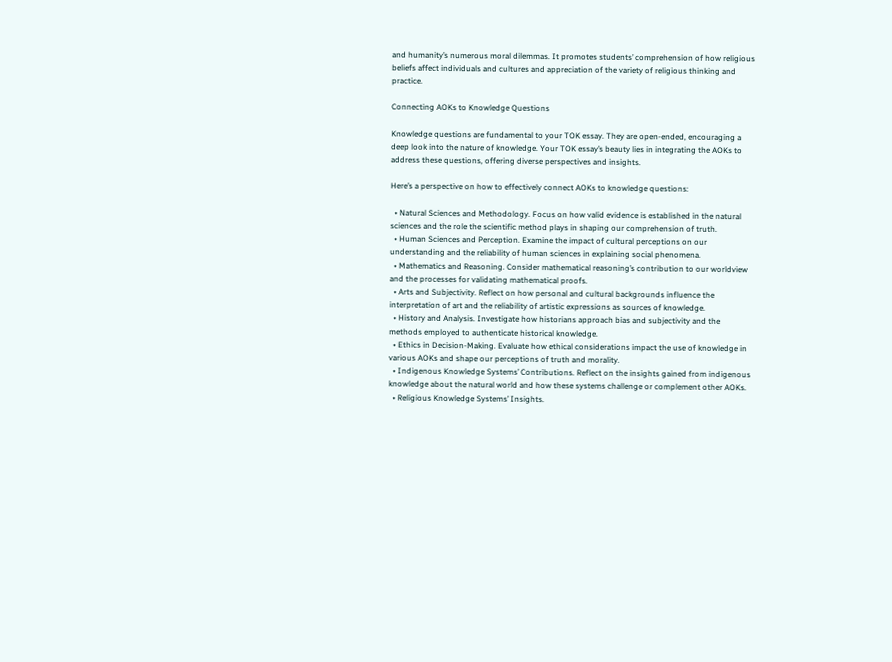and humanity’s numerous moral dilemmas. It promotes students’ comprehension of how religious beliefs affect individuals and cultures and appreciation of the variety of religious thinking and practice.

Connecting AOKs to Knowledge Questions

Knowledge questions are fundamental to your TOK essay. They are open-ended, encouraging a deep look into the nature of knowledge. Your TOK essay’s beauty lies in integrating the AOKs to address these questions, offering diverse perspectives and insights.

Here’s a perspective on how to effectively connect AOKs to knowledge questions:

  • Natural Sciences and Methodology. Focus on how valid evidence is established in the natural sciences and the role the scientific method plays in shaping our comprehension of truth.
  • Human Sciences and Perception. Examine the impact of cultural perceptions on our understanding and the reliability of human sciences in explaining social phenomena.
  • Mathematics and Reasoning. Consider mathematical reasoning’s contribution to our worldview and the processes for validating mathematical proofs.
  • Arts and Subjectivity. Reflect on how personal and cultural backgrounds influence the interpretation of art and the reliability of artistic expressions as sources of knowledge.
  • History and Analysis. Investigate how historians approach bias and subjectivity and the methods employed to authenticate historical knowledge.
  • Ethics in Decision-Making. Evaluate how ethical considerations impact the use of knowledge in various AOKs and shape our perceptions of truth and morality.
  • Indigenous Knowledge Systems’ Contributions. Reflect on the insights gained from indigenous knowledge about the natural world and how these systems challenge or complement other AOKs.
  • Religious Knowledge Systems’ Insights.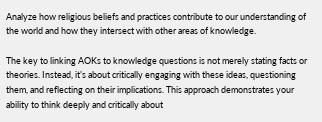Analyze how religious beliefs and practices contribute to our understanding of the world and how they intersect with other areas of knowledge.

The key to linking AOKs to knowledge questions is not merely stating facts or theories. Instead, it’s about critically engaging with these ideas, questioning them, and reflecting on their implications. This approach demonstrates your ability to think deeply and critically about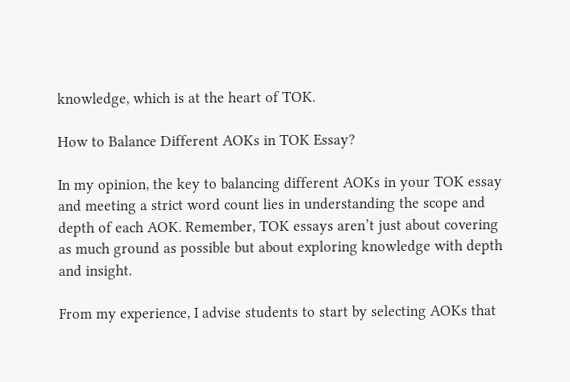knowledge, which is at the heart of TOK.

How to Balance Different AOKs in TOK Essay?

In my opinion, the key to balancing different AOKs in your TOK essay and meeting a strict word count lies in understanding the scope and depth of each AOK. Remember, TOK essays aren’t just about covering as much ground as possible but about exploring knowledge with depth and insight.

From my experience, I advise students to start by selecting AOKs that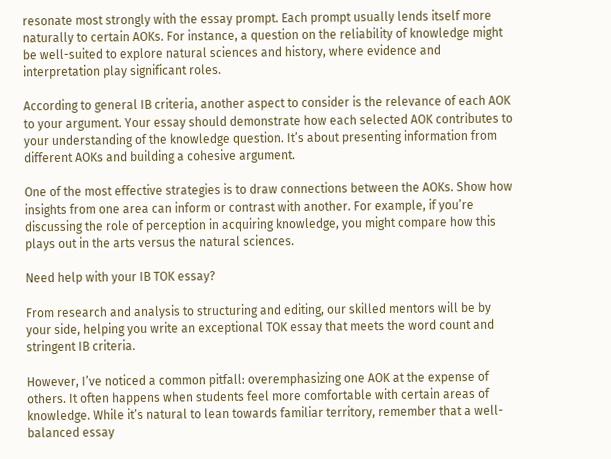resonate most strongly with the essay prompt. Each prompt usually lends itself more naturally to certain AOKs. For instance, a question on the reliability of knowledge might be well-suited to explore natural sciences and history, where evidence and interpretation play significant roles.

According to general IB criteria, another aspect to consider is the relevance of each AOK to your argument. Your essay should demonstrate how each selected AOK contributes to your understanding of the knowledge question. It’s about presenting information from different AOKs and building a cohesive argument.

One of the most effective strategies is to draw connections between the AOKs. Show how insights from one area can inform or contrast with another. For example, if you’re discussing the role of perception in acquiring knowledge, you might compare how this plays out in the arts versus the natural sciences.

Need help with your IB TOK essay?

From research and analysis to structuring and editing, our skilled mentors will be by your side, helping you write an exceptional TOK essay that meets the word count and stringent IB criteria.

However, I’ve noticed a common pitfall: overemphasizing one AOK at the expense of others. It often happens when students feel more comfortable with certain areas of knowledge. While it’s natural to lean towards familiar territory, remember that a well-balanced essay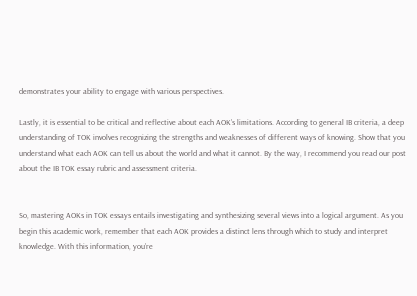demonstrates your ability to engage with various perspectives.

Lastly, it is essential to be critical and reflective about each AOK’s limitations. According to general IB criteria, a deep understanding of TOK involves recognizing the strengths and weaknesses of different ways of knowing. Show that you understand what each AOK can tell us about the world and what it cannot. By the way, I recommend you read our post about the IB TOK essay rubric and assessment criteria.


So, mastering AOKs in TOK essays entails investigating and synthesizing several views into a logical argument. As you begin this academic work, remember that each AOK provides a distinct lens through which to study and interpret knowledge. With this information, you’re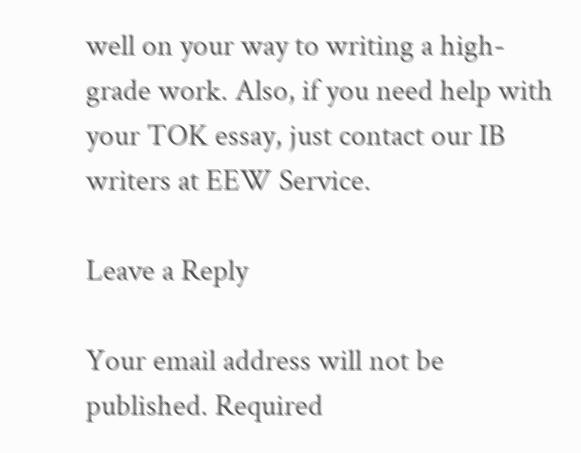well on your way to writing a high-grade work. Also, if you need help with your TOK essay, just contact our IB writers at EEW Service.

Leave a Reply

Your email address will not be published. Required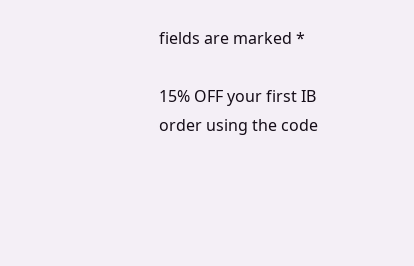fields are marked *

15% OFF your first IB order using the code